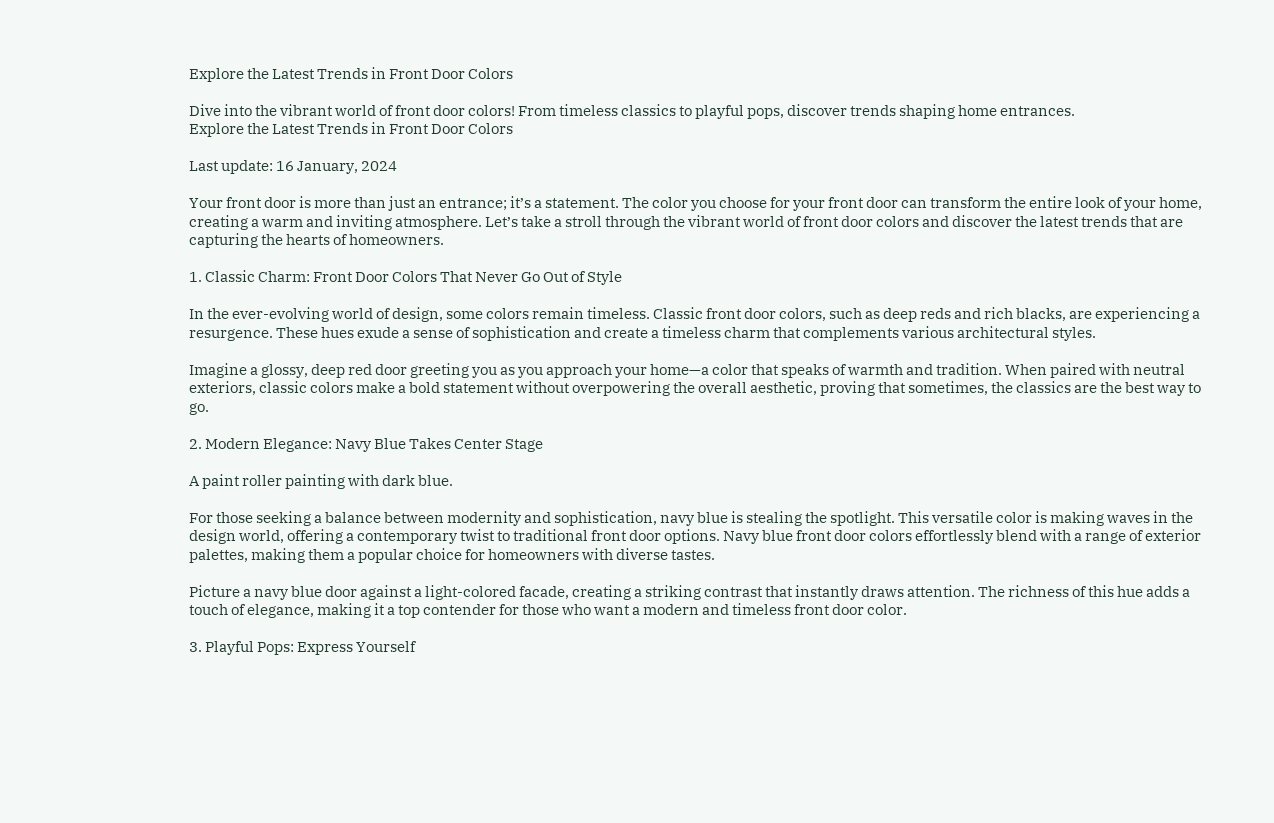Explore the Latest Trends in Front Door Colors

Dive into the vibrant world of front door colors! From timeless classics to playful pops, discover trends shaping home entrances.
Explore the Latest Trends in Front Door Colors

Last update: 16 January, 2024

Your front door is more than just an entrance; it’s a statement. The color you choose for your front door can transform the entire look of your home, creating a warm and inviting atmosphere. Let’s take a stroll through the vibrant world of front door colors and discover the latest trends that are capturing the hearts of homeowners.

1. Classic Charm: Front Door Colors That Never Go Out of Style

In the ever-evolving world of design, some colors remain timeless. Classic front door colors, such as deep reds and rich blacks, are experiencing a resurgence. These hues exude a sense of sophistication and create a timeless charm that complements various architectural styles.

Imagine a glossy, deep red door greeting you as you approach your home—a color that speaks of warmth and tradition. When paired with neutral exteriors, classic colors make a bold statement without overpowering the overall aesthetic, proving that sometimes, the classics are the best way to go.

2. Modern Elegance: Navy Blue Takes Center Stage

A paint roller painting with dark blue.

For those seeking a balance between modernity and sophistication, navy blue is stealing the spotlight. This versatile color is making waves in the design world, offering a contemporary twist to traditional front door options. Navy blue front door colors effortlessly blend with a range of exterior palettes, making them a popular choice for homeowners with diverse tastes.

Picture a navy blue door against a light-colored facade, creating a striking contrast that instantly draws attention. The richness of this hue adds a touch of elegance, making it a top contender for those who want a modern and timeless front door color.

3. Playful Pops: Express Yourself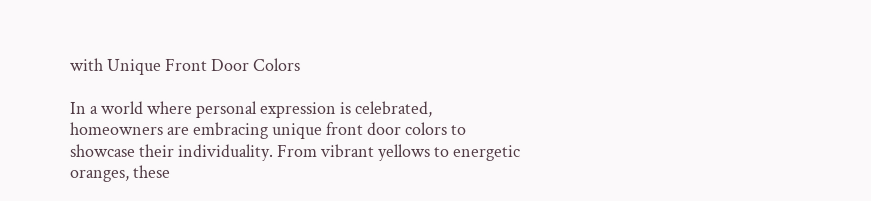with Unique Front Door Colors

In a world where personal expression is celebrated, homeowners are embracing unique front door colors to showcase their individuality. From vibrant yellows to energetic oranges, these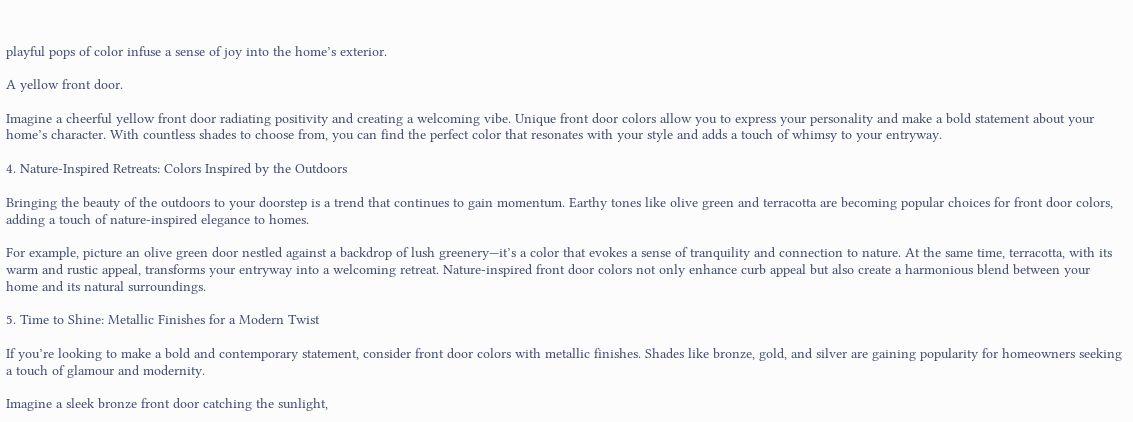playful pops of color infuse a sense of joy into the home’s exterior.

A yellow front door.

Imagine a cheerful yellow front door radiating positivity and creating a welcoming vibe. Unique front door colors allow you to express your personality and make a bold statement about your home’s character. With countless shades to choose from, you can find the perfect color that resonates with your style and adds a touch of whimsy to your entryway.

4. Nature-Inspired Retreats: Colors Inspired by the Outdoors

Bringing the beauty of the outdoors to your doorstep is a trend that continues to gain momentum. Earthy tones like olive green and terracotta are becoming popular choices for front door colors, adding a touch of nature-inspired elegance to homes.

For example, picture an olive green door nestled against a backdrop of lush greenery—it’s a color that evokes a sense of tranquility and connection to nature. At the same time, terracotta, with its warm and rustic appeal, transforms your entryway into a welcoming retreat. Nature-inspired front door colors not only enhance curb appeal but also create a harmonious blend between your home and its natural surroundings.

5. Time to Shine: Metallic Finishes for a Modern Twist

If you’re looking to make a bold and contemporary statement, consider front door colors with metallic finishes. Shades like bronze, gold, and silver are gaining popularity for homeowners seeking a touch of glamour and modernity.

Imagine a sleek bronze front door catching the sunlight,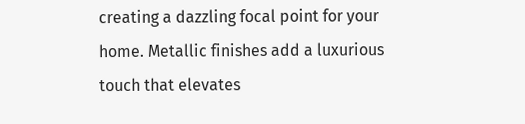creating a dazzling focal point for your home. Metallic finishes add a luxurious touch that elevates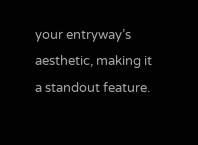your entryway’s aesthetic, making it a standout feature.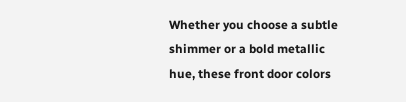Whether you choose a subtle shimmer or a bold metallic hue, these front door colors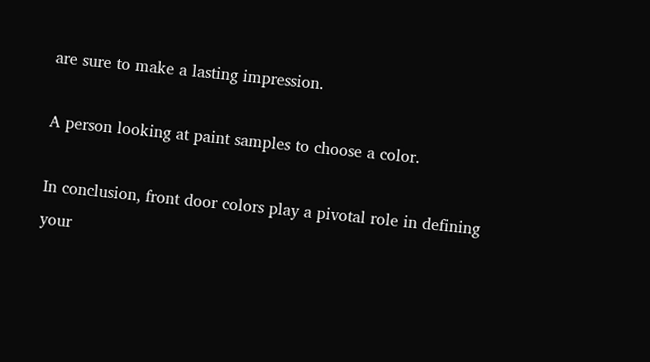are sure to make a lasting impression.

A person looking at paint samples to choose a color.

In conclusion, front door colors play a pivotal role in defining your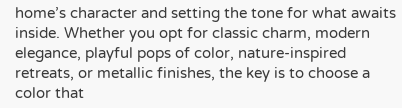home’s character and setting the tone for what awaits inside. Whether you opt for classic charm, modern elegance, playful pops of color, nature-inspired retreats, or metallic finishes, the key is to choose a color that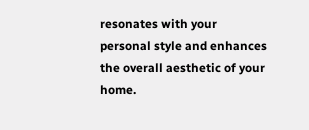resonates with your personal style and enhances the overall aesthetic of your home.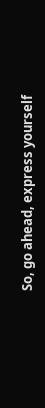So, go ahead, express yourself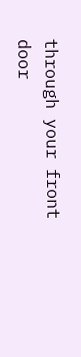through your front door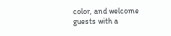color, and welcome guests with a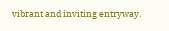vibrant and inviting entryway.